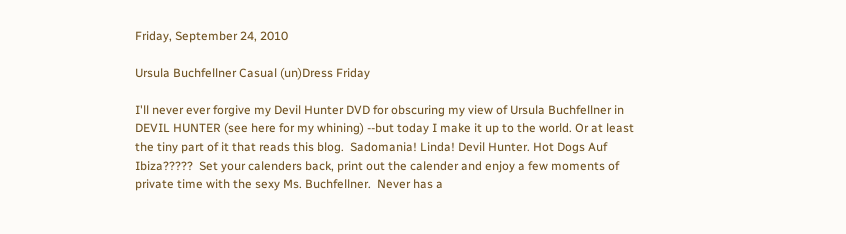Friday, September 24, 2010

Ursula Buchfellner Casual (un)Dress Friday

I'll never ever forgive my Devil Hunter DVD for obscuring my view of Ursula Buchfellner in DEVIL HUNTER (see here for my whining) --but today I make it up to the world. Or at least the tiny part of it that reads this blog.  Sadomania! Linda! Devil Hunter. Hot Dogs Auf Ibiza?????  Set your calenders back, print out the calender and enjoy a few moments of private time with the sexy Ms. Buchfellner.  Never has a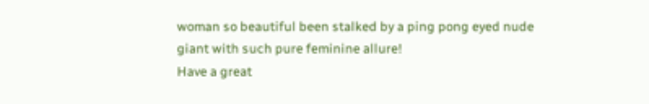woman so beautiful been stalked by a ping pong eyed nude giant with such pure feminine allure!
Have a great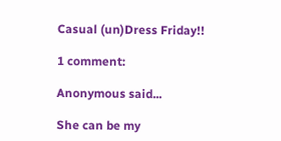Casual (un)Dress Friday!!

1 comment:

Anonymous said...

She can be my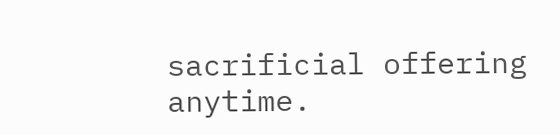sacrificial offering anytime.